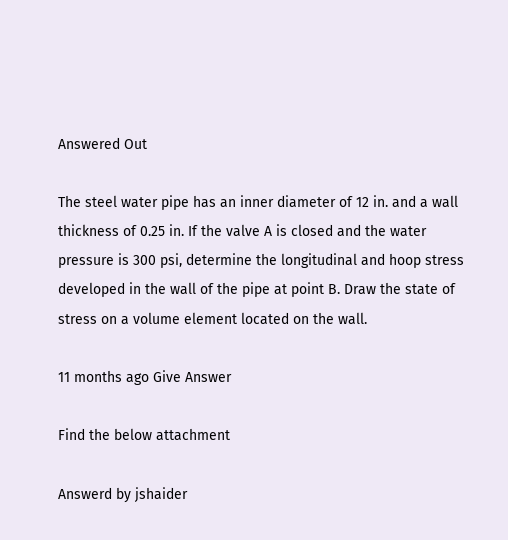Answered Out

The steel water pipe has an inner diameter of 12 in. and a wall thickness of 0.25 in. If the valve A is closed and the water pressure is 300 psi, determine the longitudinal and hoop stress developed in the wall of the pipe at point B. Draw the state of stress on a volume element located on the wall.

11 months ago Give Answer

Find the below attachment

Answerd by jshaider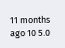11 months ago 10 5.0